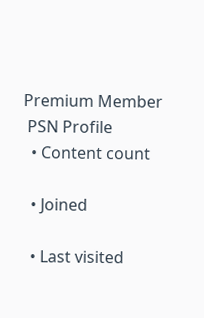Premium Member
 PSN Profile
  • Content count

  • Joined

  • Last visited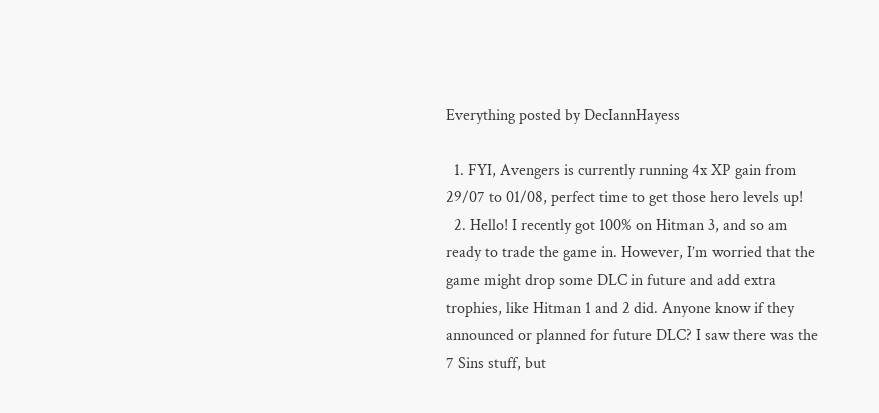Everything posted by DecIannHayess

  1. FYI, Avengers is currently running 4x XP gain from 29/07 to 01/08, perfect time to get those hero levels up!
  2. Hello! I recently got 100% on Hitman 3, and so am ready to trade the game in. However, I’m worried that the game might drop some DLC in future and add extra trophies, like Hitman 1 and 2 did. Anyone know if they announced or planned for future DLC? I saw there was the 7 Sins stuff, but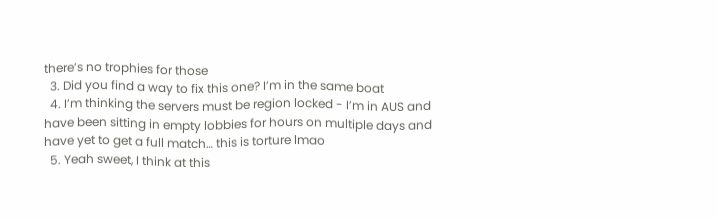there’s no trophies for those
  3. Did you find a way to fix this one? I’m in the same boat
  4. I’m thinking the servers must be region locked - I’m in AUS and have been sitting in empty lobbies for hours on multiple days and have yet to get a full match… this is torture lmao
  5. Yeah sweet, I think at this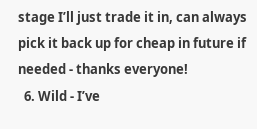stage I’ll just trade it in, can always pick it back up for cheap in future if needed - thanks everyone!
  6. Wild - I’ve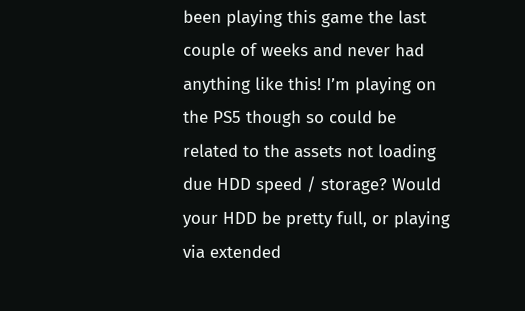been playing this game the last couple of weeks and never had anything like this! I’m playing on the PS5 though so could be related to the assets not loading due HDD speed / storage? Would your HDD be pretty full, or playing via extended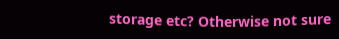storage etc? Otherwise not sure